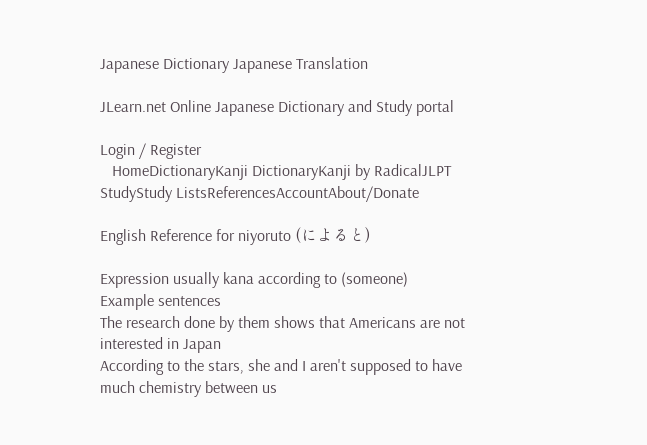Japanese Dictionary Japanese Translation

JLearn.net Online Japanese Dictionary and Study portal

Login / Register
   HomeDictionaryKanji DictionaryKanji by RadicalJLPT StudyStudy ListsReferencesAccountAbout/Donate

English Reference for niyoruto (によると)

Expression usually kana according to (someone)
Example sentences
The research done by them shows that Americans are not interested in Japan
According to the stars, she and I aren't supposed to have much chemistry between us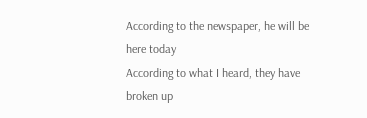According to the newspaper, he will be here today
According to what I heard, they have broken up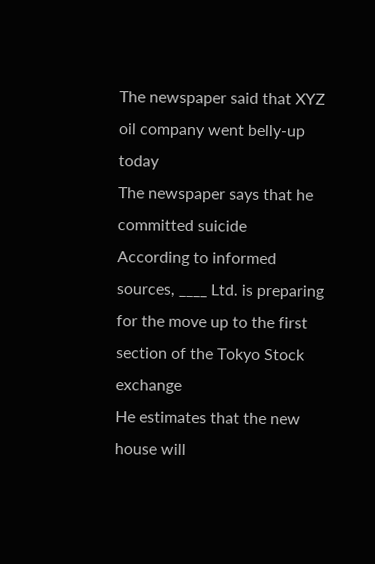The newspaper said that XYZ oil company went belly-up today
The newspaper says that he committed suicide
According to informed sources, ____ Ltd. is preparing for the move up to the first section of the Tokyo Stock exchange
He estimates that the new house will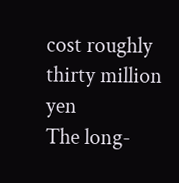cost roughly thirty million yen
The long-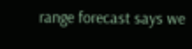range forecast says we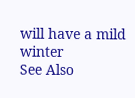will have a mild winter
See Also